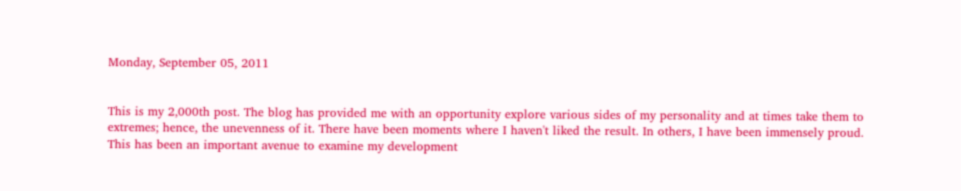Monday, September 05, 2011


This is my 2,000th post. The blog has provided me with an opportunity explore various sides of my personality and at times take them to extremes; hence, the unevenness of it. There have been moments where I haven't liked the result. In others, I have been immensely proud. This has been an important avenue to examine my development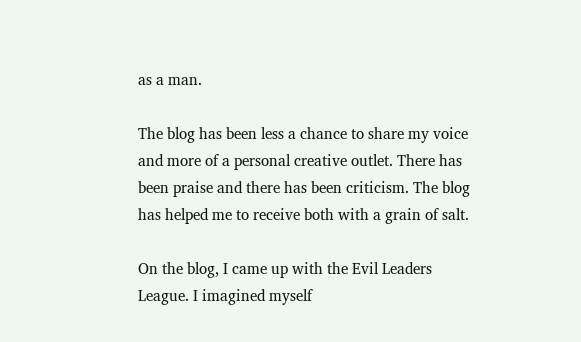as a man.

The blog has been less a chance to share my voice and more of a personal creative outlet. There has been praise and there has been criticism. The blog has helped me to receive both with a grain of salt.

On the blog, I came up with the Evil Leaders League. I imagined myself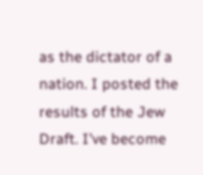as the dictator of a nation. I posted the results of the Jew Draft. I've become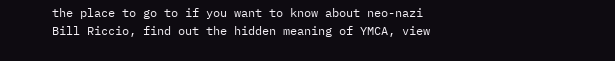the place to go to if you want to know about neo-nazi Bill Riccio, find out the hidden meaning of YMCA, view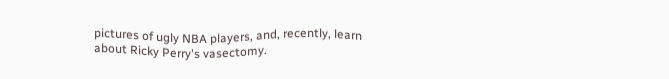pictures of ugly NBA players, and, recently, learn about Ricky Perry's vasectomy.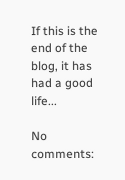If this is the end of the blog, it has had a good life...

No comments: